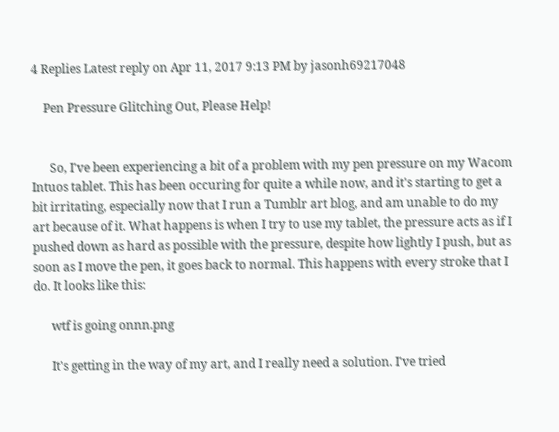4 Replies Latest reply on Apr 11, 2017 9:13 PM by jasonh69217048

    Pen Pressure Glitching Out, Please Help!


      So, I've been experiencing a bit of a problem with my pen pressure on my Wacom Intuos tablet. This has been occuring for quite a while now, and it's starting to get a bit irritating, especially now that I run a Tumblr art blog, and am unable to do my art because of it. What happens is when I try to use my tablet, the pressure acts as if I pushed down as hard as possible with the pressure, despite how lightly I push, but as soon as I move the pen, it goes back to normal. This happens with every stroke that I do. It looks like this:

      wtf is going onnn.png

      It's getting in the way of my art, and I really need a solution. I've tried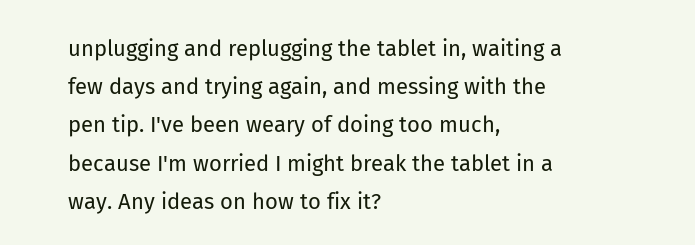unplugging and replugging the tablet in, waiting a few days and trying again, and messing with the pen tip. I've been weary of doing too much, because I'm worried I might break the tablet in a way. Any ideas on how to fix it?